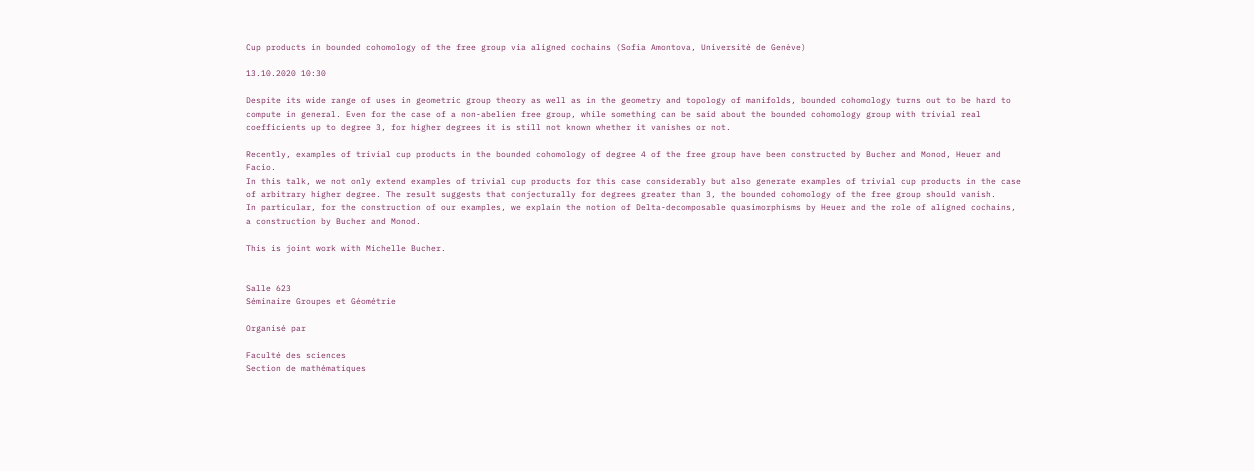Cup products in bounded cohomology of the free group via aligned cochains (Sofia Amontova, Université de Genève)

13.10.2020 10:30

Despite its wide range of uses in geometric group theory as well as in the geometry and topology of manifolds, bounded cohomology turns out to be hard to compute in general. Even for the case of a non-abelien free group, while something can be said about the bounded cohomology group with trivial real coefficients up to degree 3, for higher degrees it is still not known whether it vanishes or not.

Recently, examples of trivial cup products in the bounded cohomology of degree 4 of the free group have been constructed by Bucher and Monod, Heuer and Facio.
In this talk, we not only extend examples of trivial cup products for this case considerably but also generate examples of trivial cup products in the case of arbitrary higher degree. The result suggests that conjecturally for degrees greater than 3, the bounded cohomology of the free group should vanish.
In particular, for the construction of our examples, we explain the notion of Delta-decomposable quasimorphisms by Heuer and the role of aligned cochains, a construction by Bucher and Monod.

This is joint work with Michelle Bucher.


Salle 623
Séminaire Groupes et Géométrie

Organisé par

Faculté des sciences
Section de mathématiques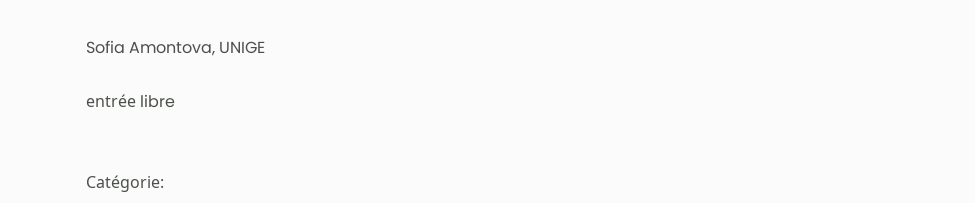Sofia Amontova, UNIGE

entrée libre


Catégorie: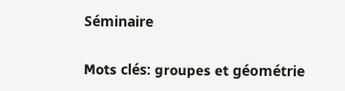Séminaire

Mots clés: groupes et géométrie